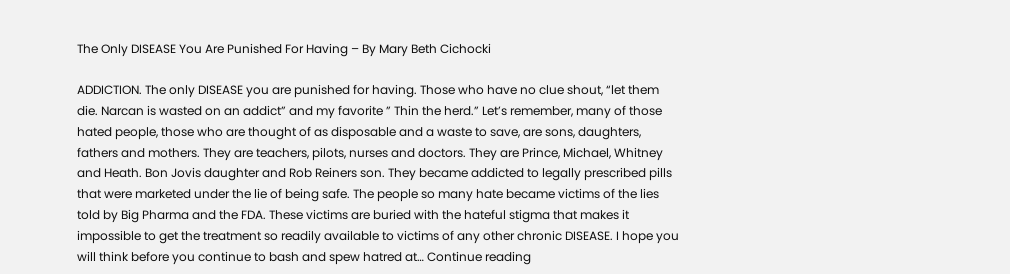The Only DISEASE You Are Punished For Having – By Mary Beth Cichocki

ADDICTION. The only DISEASE you are punished for having. Those who have no clue shout, “let them die. Narcan is wasted on an addict” and my favorite ” Thin the herd.” Let’s remember, many of those hated people, those who are thought of as disposable and a waste to save, are sons, daughters, fathers and mothers. They are teachers, pilots, nurses and doctors. They are Prince, Michael, Whitney and Heath. Bon Jovis daughter and Rob Reiners son. They became addicted to legally prescribed pills that were marketed under the lie of being safe. The people so many hate became victims of the lies told by Big Pharma and the FDA. These victims are buried with the hateful stigma that makes it impossible to get the treatment so readily available to victims of any other chronic DISEASE. I hope you will think before you continue to bash and spew hatred at… Continue reading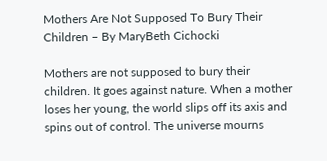Mothers Are Not Supposed To Bury Their Children – By MaryBeth Cichocki

Mothers are not supposed to bury their children. It goes against nature. When a mother loses her young, the world slips off its axis and spins out of control. The universe mourns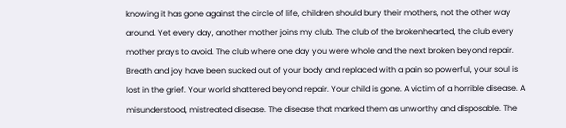knowing it has gone against the circle of life, children should bury their mothers, not the other way around. Yet every day, another mother joins my club. The club of the brokenhearted, the club every mother prays to avoid. The club where one day you were whole and the next broken beyond repair. Breath and joy have been sucked out of your body and replaced with a pain so powerful, your soul is lost in the grief. Your world shattered beyond repair. Your child is gone. A victim of a horrible disease. A misunderstood, mistreated disease. The disease that marked them as unworthy and disposable. The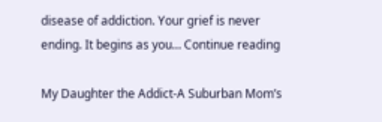disease of addiction. Your grief is never ending. It begins as you… Continue reading

My Daughter the Addict-A Suburban Mom’s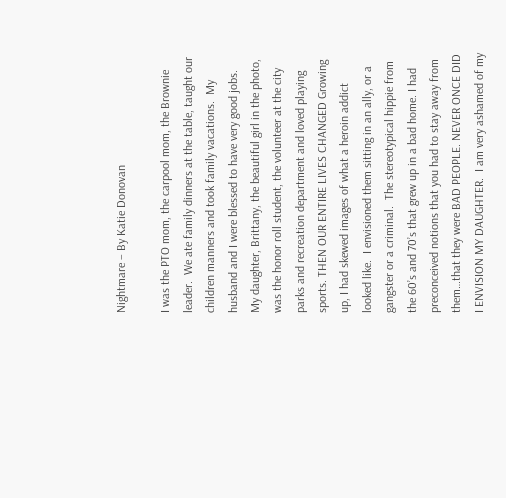Nightmare – By Katie Donovan

I was the PTO mom, the carpool mom, the Brownie leader.  We ate family dinners at the table, taught our children manners and took family vacations.  My husband and I were blessed to have very good jobs.  My daughter, Brittany, the beautiful girl in the photo, was the honor roll student, the volunteer at the city parks and recreation department and loved playing sports. THEN OUR ENTIRE LIVES CHANGED Growing up, I had skewed images of what a heroin addict looked like.  I envisioned them sitting in an ally, or a gangster or a criminal.  The stereotypical hippie from the 60’s and 70’s that grew up in a bad home. I had preconceived notions that you had to stay away from them…that they were BAD PEOPLE. NEVER ONCE DID I ENVISION MY DAUGHTER.  I am very ashamed of my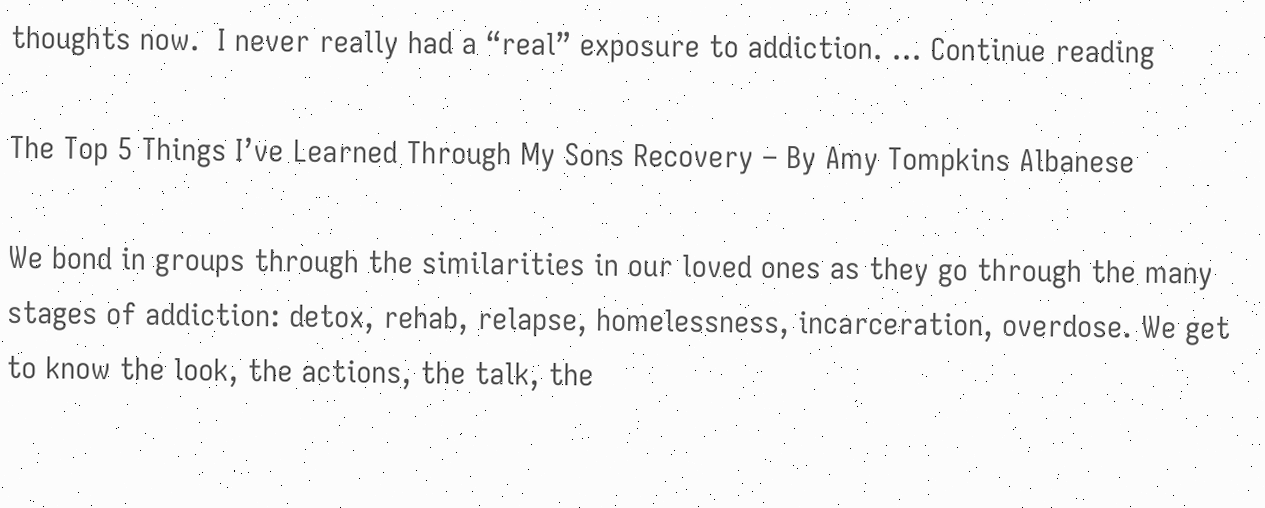thoughts now.  I never really had a “real” exposure to addiction. … Continue reading

The Top 5 Things I’ve Learned Through My Sons Recovery – By Amy Tompkins Albanese

We bond in groups through the similarities in our loved ones as they go through the many stages of addiction: detox, rehab, relapse, homelessness, incarceration, overdose. We get to know the look, the actions, the talk, the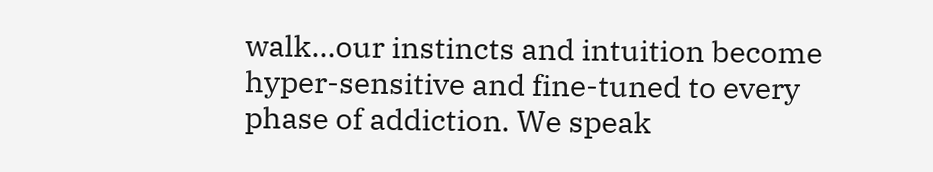walk…our instincts and intuition become hyper-sensitive and fine-tuned to every phase of addiction. We speak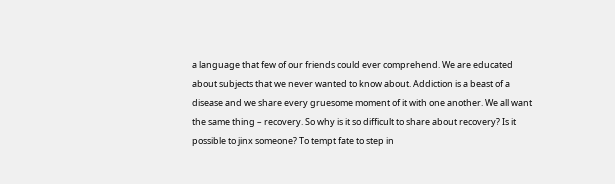a language that few of our friends could ever comprehend. We are educated about subjects that we never wanted to know about. Addiction is a beast of a disease and we share every gruesome moment of it with one another. We all want the same thing – recovery. So why is it so difficult to share about recovery? Is it possible to jinx someone? To tempt fate to step in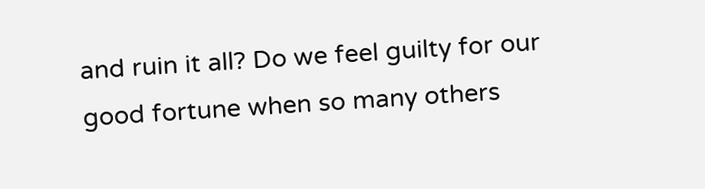and ruin it all? Do we feel guilty for our good fortune when so many others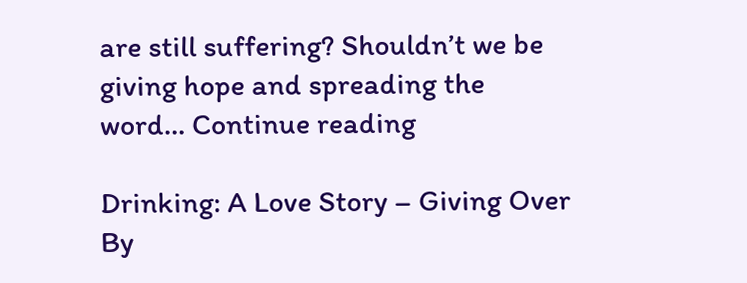are still suffering? Shouldn’t we be giving hope and spreading the word… Continue reading

Drinking: A Love Story – Giving Over By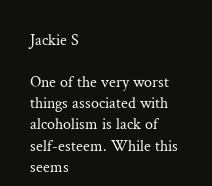Jackie S

One of the very worst things associated with alcoholism is lack of self-esteem. While this seems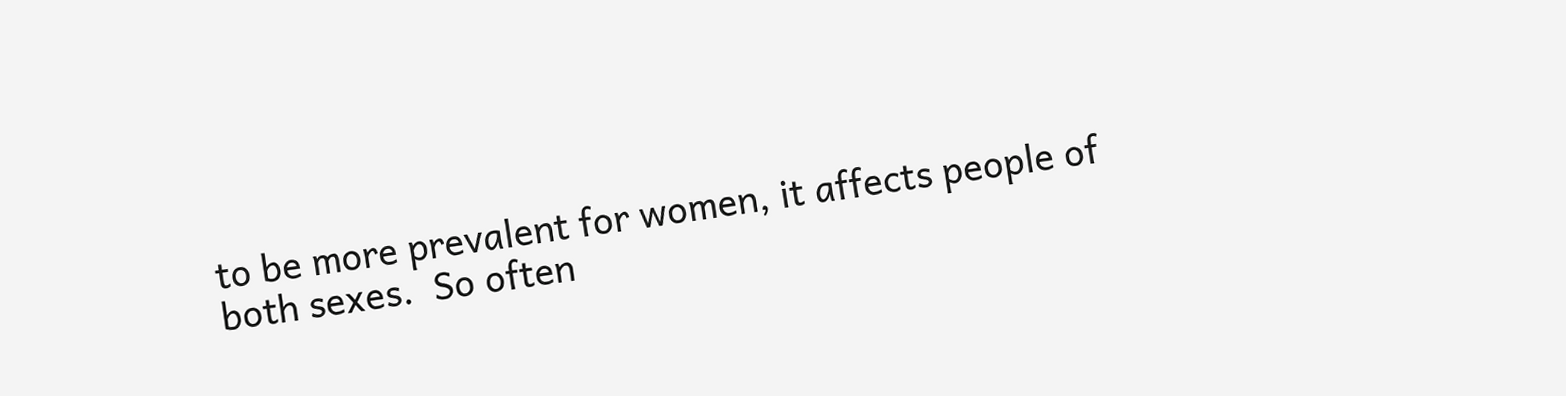to be more prevalent for women, it affects people of both sexes.  So often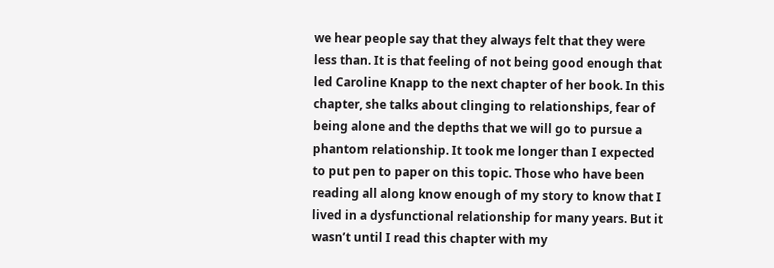we hear people say that they always felt that they were less than. It is that feeling of not being good enough that led Caroline Knapp to the next chapter of her book. In this chapter, she talks about clinging to relationships, fear of being alone and the depths that we will go to pursue a phantom relationship. It took me longer than I expected to put pen to paper on this topic. Those who have been reading all along know enough of my story to know that I lived in a dysfunctional relationship for many years. But it wasn’t until I read this chapter with my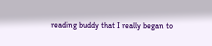reading buddy that I really began to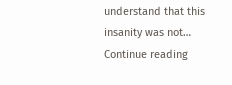understand that this insanity was not… Continue reading